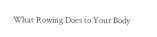What Rowing Does to Your Body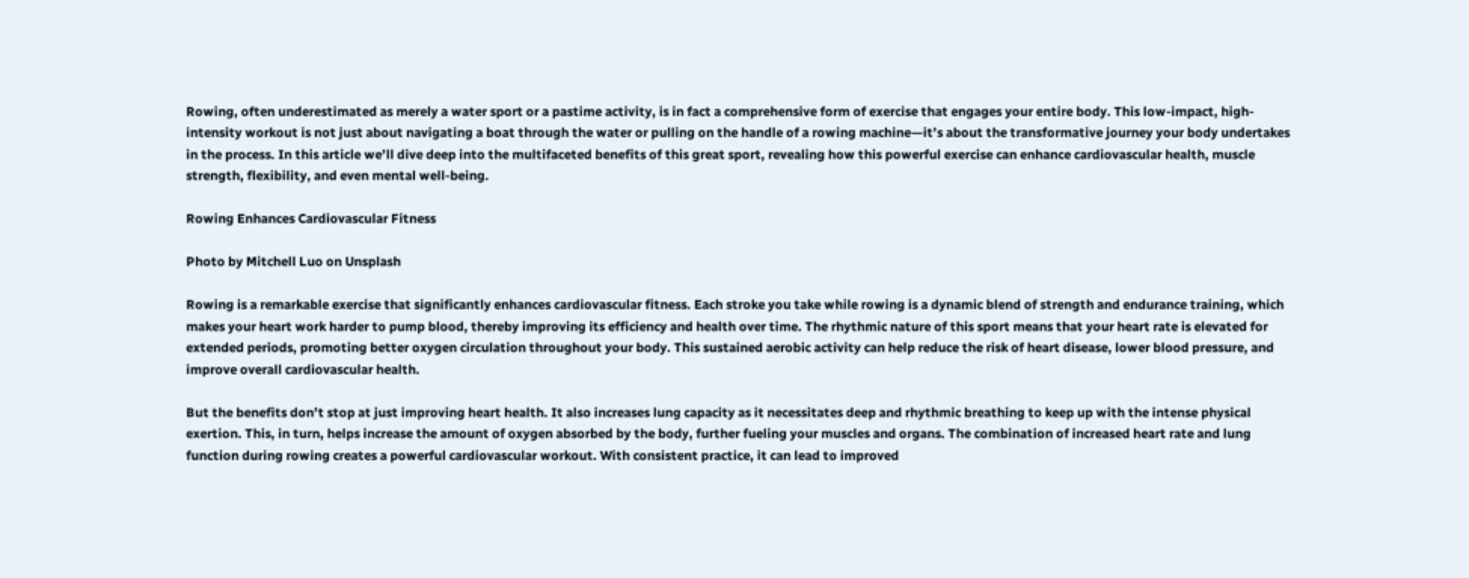Rowing, often underestimated as merely a water sport or a pastime activity, is in fact a comprehensive form of exercise that engages your entire body. This low-impact, high-intensity workout is not just about navigating a boat through the water or pulling on the handle of a rowing machine—it’s about the transformative journey your body undertakes in the process. In this article we’ll dive deep into the multifaceted benefits of this great sport, revealing how this powerful exercise can enhance cardiovascular health, muscle strength, flexibility, and even mental well-being.

Rowing Enhances Cardiovascular Fitness

Photo by Mitchell Luo on Unsplash

Rowing is a remarkable exercise that significantly enhances cardiovascular fitness. Each stroke you take while rowing is a dynamic blend of strength and endurance training, which makes your heart work harder to pump blood, thereby improving its efficiency and health over time. The rhythmic nature of this sport means that your heart rate is elevated for extended periods, promoting better oxygen circulation throughout your body. This sustained aerobic activity can help reduce the risk of heart disease, lower blood pressure, and improve overall cardiovascular health.

But the benefits don’t stop at just improving heart health. It also increases lung capacity as it necessitates deep and rhythmic breathing to keep up with the intense physical exertion. This, in turn, helps increase the amount of oxygen absorbed by the body, further fueling your muscles and organs. The combination of increased heart rate and lung function during rowing creates a powerful cardiovascular workout. With consistent practice, it can lead to improved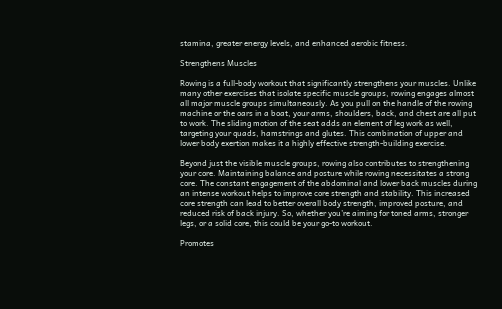stamina, greater energy levels, and enhanced aerobic fitness.

Strengthens Muscles

Rowing is a full-body workout that significantly strengthens your muscles. Unlike many other exercises that isolate specific muscle groups, rowing engages almost all major muscle groups simultaneously. As you pull on the handle of the rowing machine or the oars in a boat, your arms, shoulders, back, and chest are all put to work. The sliding motion of the seat adds an element of leg work as well, targeting your quads, hamstrings and glutes. This combination of upper and lower body exertion makes it a highly effective strength-building exercise.

Beyond just the visible muscle groups, rowing also contributes to strengthening your core. Maintaining balance and posture while rowing necessitates a strong core. The constant engagement of the abdominal and lower back muscles during an intense workout helps to improve core strength and stability. This increased core strength can lead to better overall body strength, improved posture, and reduced risk of back injury. So, whether you’re aiming for toned arms, stronger legs, or a solid core, this could be your go-to workout.

Promotes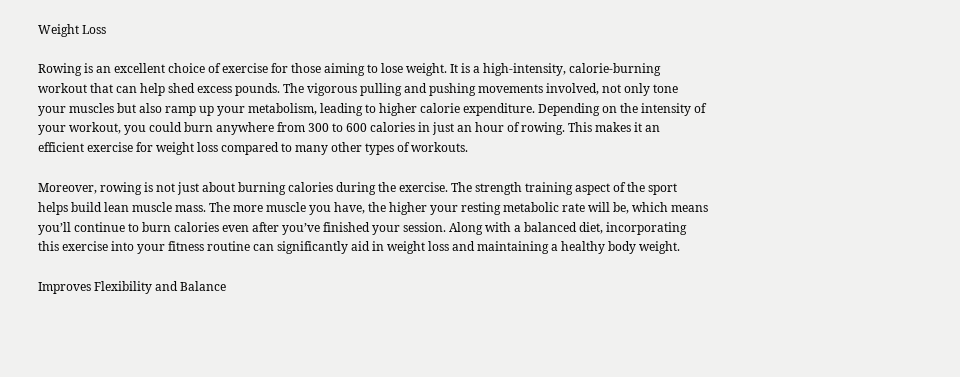Weight Loss

Rowing is an excellent choice of exercise for those aiming to lose weight. It is a high-intensity, calorie-burning workout that can help shed excess pounds. The vigorous pulling and pushing movements involved, not only tone your muscles but also ramp up your metabolism, leading to higher calorie expenditure. Depending on the intensity of your workout, you could burn anywhere from 300 to 600 calories in just an hour of rowing. This makes it an efficient exercise for weight loss compared to many other types of workouts.

Moreover, rowing is not just about burning calories during the exercise. The strength training aspect of the sport helps build lean muscle mass. The more muscle you have, the higher your resting metabolic rate will be, which means you’ll continue to burn calories even after you’ve finished your session. Along with a balanced diet, incorporating this exercise into your fitness routine can significantly aid in weight loss and maintaining a healthy body weight.

Improves Flexibility and Balance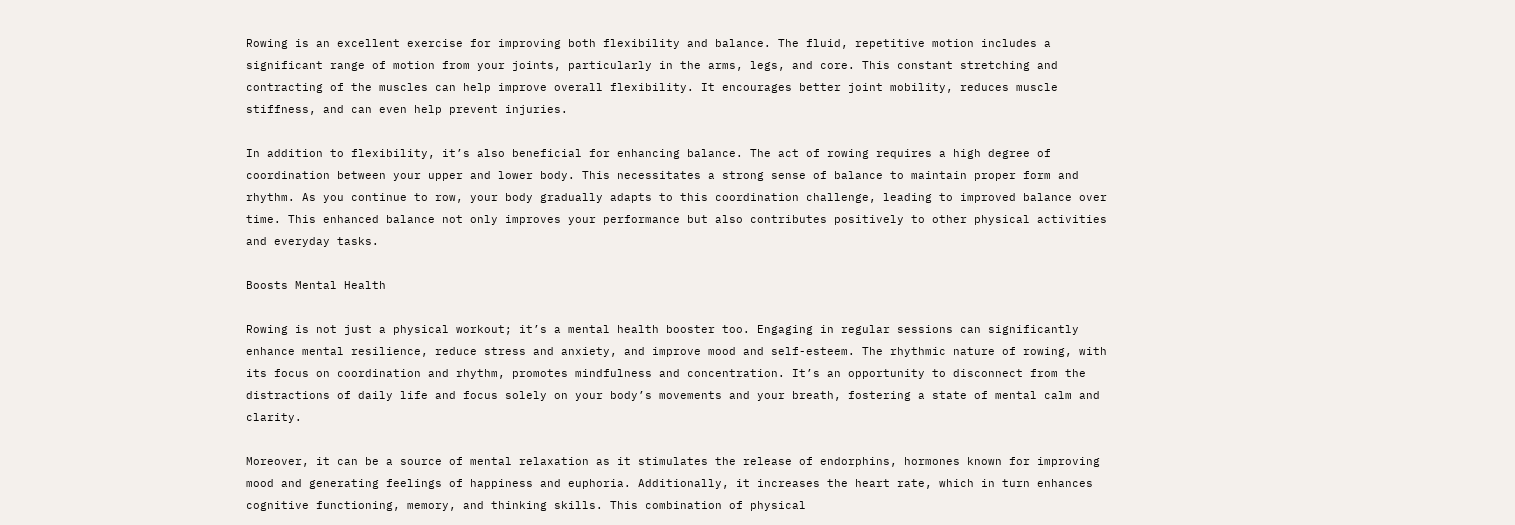Rowing is an excellent exercise for improving both flexibility and balance. The fluid, repetitive motion includes a significant range of motion from your joints, particularly in the arms, legs, and core. This constant stretching and contracting of the muscles can help improve overall flexibility. It encourages better joint mobility, reduces muscle stiffness, and can even help prevent injuries.

In addition to flexibility, it’s also beneficial for enhancing balance. The act of rowing requires a high degree of coordination between your upper and lower body. This necessitates a strong sense of balance to maintain proper form and rhythm. As you continue to row, your body gradually adapts to this coordination challenge, leading to improved balance over time. This enhanced balance not only improves your performance but also contributes positively to other physical activities and everyday tasks.

Boosts Mental Health

Rowing is not just a physical workout; it’s a mental health booster too. Engaging in regular sessions can significantly enhance mental resilience, reduce stress and anxiety, and improve mood and self-esteem. The rhythmic nature of rowing, with its focus on coordination and rhythm, promotes mindfulness and concentration. It’s an opportunity to disconnect from the distractions of daily life and focus solely on your body’s movements and your breath, fostering a state of mental calm and clarity.

Moreover, it can be a source of mental relaxation as it stimulates the release of endorphins, hormones known for improving mood and generating feelings of happiness and euphoria. Additionally, it increases the heart rate, which in turn enhances cognitive functioning, memory, and thinking skills. This combination of physical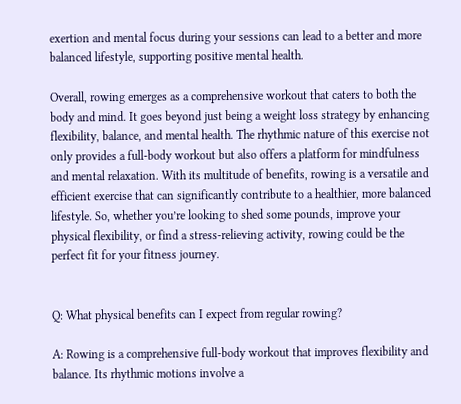exertion and mental focus during your sessions can lead to a better and more balanced lifestyle, supporting positive mental health.

Overall, rowing emerges as a comprehensive workout that caters to both the body and mind. It goes beyond just being a weight loss strategy by enhancing flexibility, balance, and mental health. The rhythmic nature of this exercise not only provides a full-body workout but also offers a platform for mindfulness and mental relaxation. With its multitude of benefits, rowing is a versatile and efficient exercise that can significantly contribute to a healthier, more balanced lifestyle. So, whether you’re looking to shed some pounds, improve your physical flexibility, or find a stress-relieving activity, rowing could be the perfect fit for your fitness journey.


Q: What physical benefits can I expect from regular rowing?

A: Rowing is a comprehensive full-body workout that improves flexibility and balance. Its rhythmic motions involve a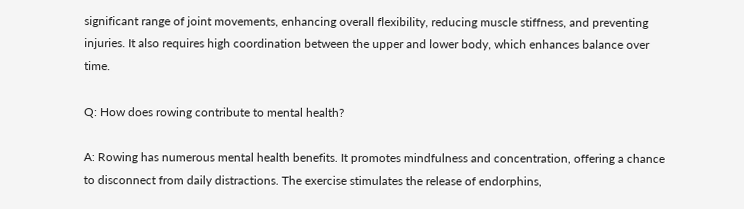significant range of joint movements, enhancing overall flexibility, reducing muscle stiffness, and preventing injuries. It also requires high coordination between the upper and lower body, which enhances balance over time.

Q: How does rowing contribute to mental health?

A: Rowing has numerous mental health benefits. It promotes mindfulness and concentration, offering a chance to disconnect from daily distractions. The exercise stimulates the release of endorphins,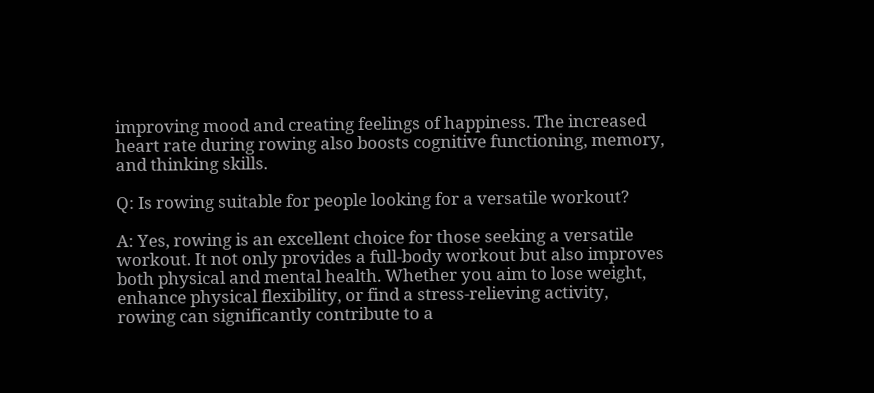improving mood and creating feelings of happiness. The increased heart rate during rowing also boosts cognitive functioning, memory, and thinking skills.

Q: Is rowing suitable for people looking for a versatile workout?

A: Yes, rowing is an excellent choice for those seeking a versatile workout. It not only provides a full-body workout but also improves both physical and mental health. Whether you aim to lose weight, enhance physical flexibility, or find a stress-relieving activity, rowing can significantly contribute to a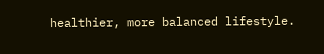healthier, more balanced lifestyle.